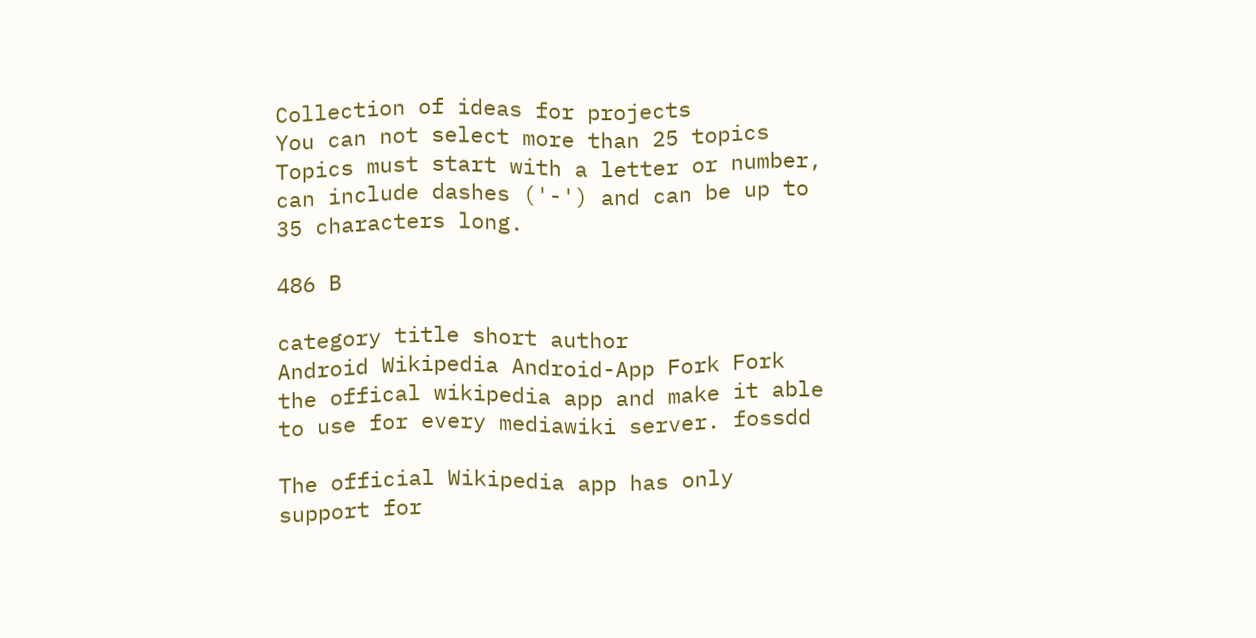Collection of ideas for projects
You can not select more than 25 topics Topics must start with a letter or number, can include dashes ('-') and can be up to 35 characters long.

486 B

category title short author
Android Wikipedia Android-App Fork Fork the offical wikipedia app and make it able to use for every mediawiki server. fossdd

The official Wikipedia app has only support for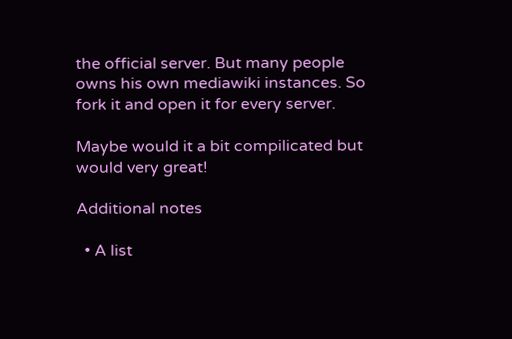the official server. But many people owns his own mediawiki instances. So fork it and open it for every server.

Maybe would it a bit compilicated but would very great!

Additional notes

  • A list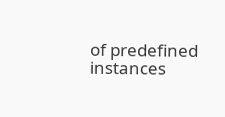of predefined instances